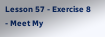Lesson 57 - Exercise 8 - Meet My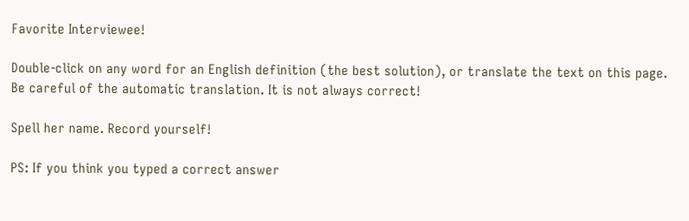Favorite Interviewee!

Double-click on any word for an English definition (the best solution), or translate the text on this page. Be careful of the automatic translation. It is not always correct!

Spell her name. Record yourself!

PS: If you think you typed a correct answer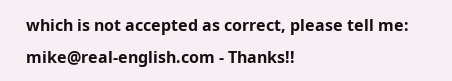which is not accepted as correct, please tell me: mike@real-english.com - Thanks!!